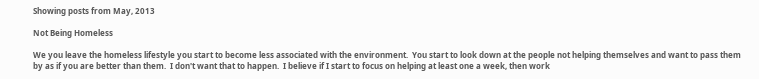Showing posts from May, 2013

Not Being Homeless

We you leave the homeless lifestyle you start to become less associated with the environment.  You start to look down at the people not helping themselves and want to pass them by as if you are better than them.  I don't want that to happen.  I believe if I start to focus on helping at least one a week, then work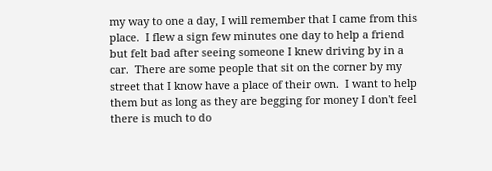my way to one a day, I will remember that I came from this place.  I flew a sign few minutes one day to help a friend but felt bad after seeing someone I knew driving by in a car.  There are some people that sit on the corner by my street that I know have a place of their own.  I want to help them but as long as they are begging for money I don't feel there is much to do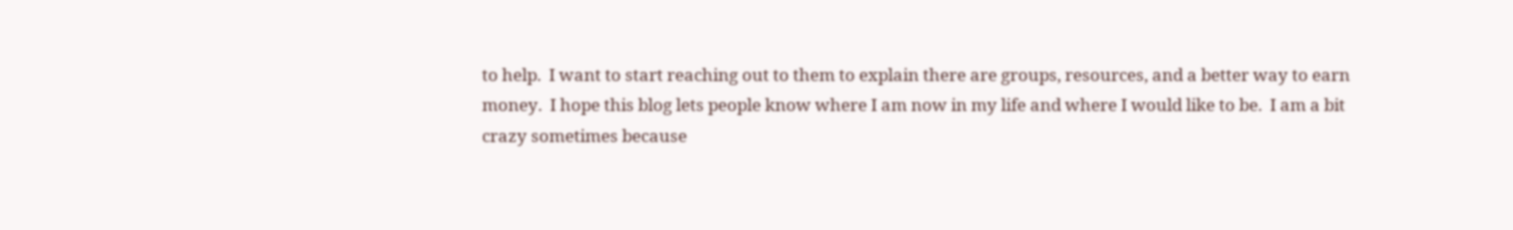to help.  I want to start reaching out to them to explain there are groups, resources, and a better way to earn money.  I hope this blog lets people know where I am now in my life and where I would like to be.  I am a bit crazy sometimes because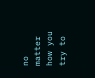no matter how you try to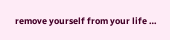remove yourself from your life …